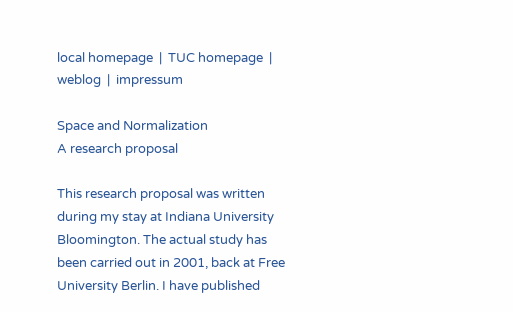local homepage  |  TUC homepage  |  weblog  |  impressum

Space and Normalization
A research proposal

This research proposal was written during my stay at Indiana University Bloomington. The actual study has been carried out in 2001, back at Free University Berlin. I have published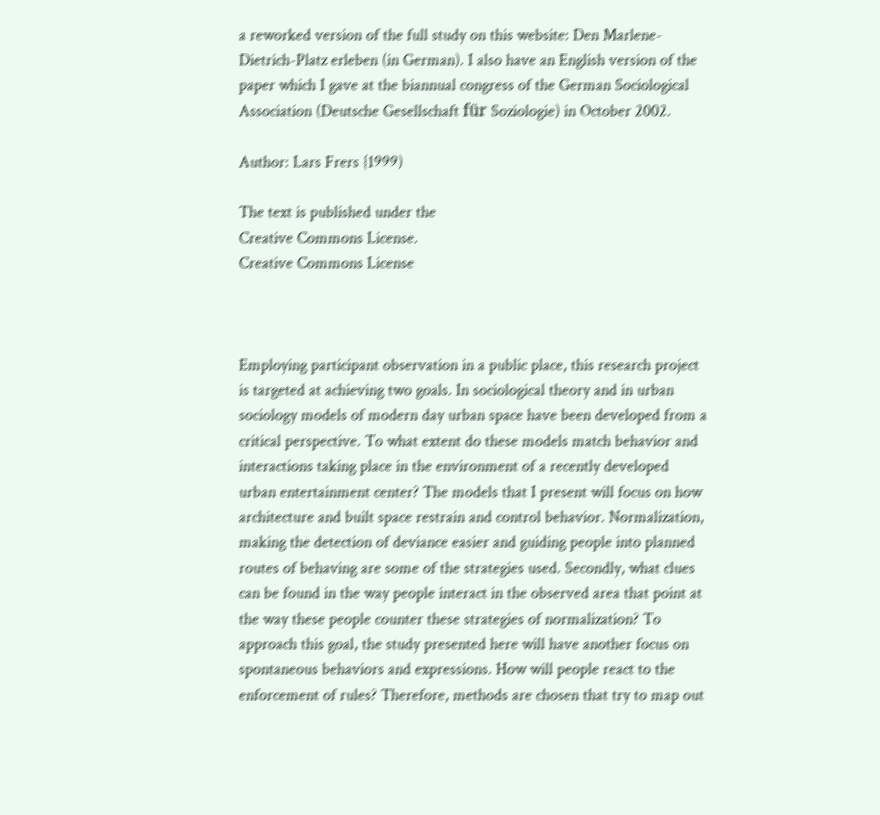a reworked version of the full study on this website: Den Marlene-Dietrich-Platz erleben (in German). I also have an English version of the paper which I gave at the biannual congress of the German Sociological Association (Deutsche Gesellschaft für Soziologie) in October 2002.

Author: Lars Frers {1999)

The text is published under the
Creative Commons License.
Creative Commons License



Employing participant observation in a public place, this research project is targeted at achieving two goals. In sociological theory and in urban sociology models of modern day urban space have been developed from a critical perspective. To what extent do these models match behavior and interactions taking place in the environment of a recently developed urban entertainment center? The models that I present will focus on how architecture and built space restrain and control behavior. Normalization, making the detection of deviance easier and guiding people into planned routes of behaving are some of the strategies used. Secondly, what clues can be found in the way people interact in the observed area that point at the way these people counter these strategies of normalization? To approach this goal, the study presented here will have another focus on spontaneous behaviors and expressions. How will people react to the enforcement of rules? Therefore, methods are chosen that try to map out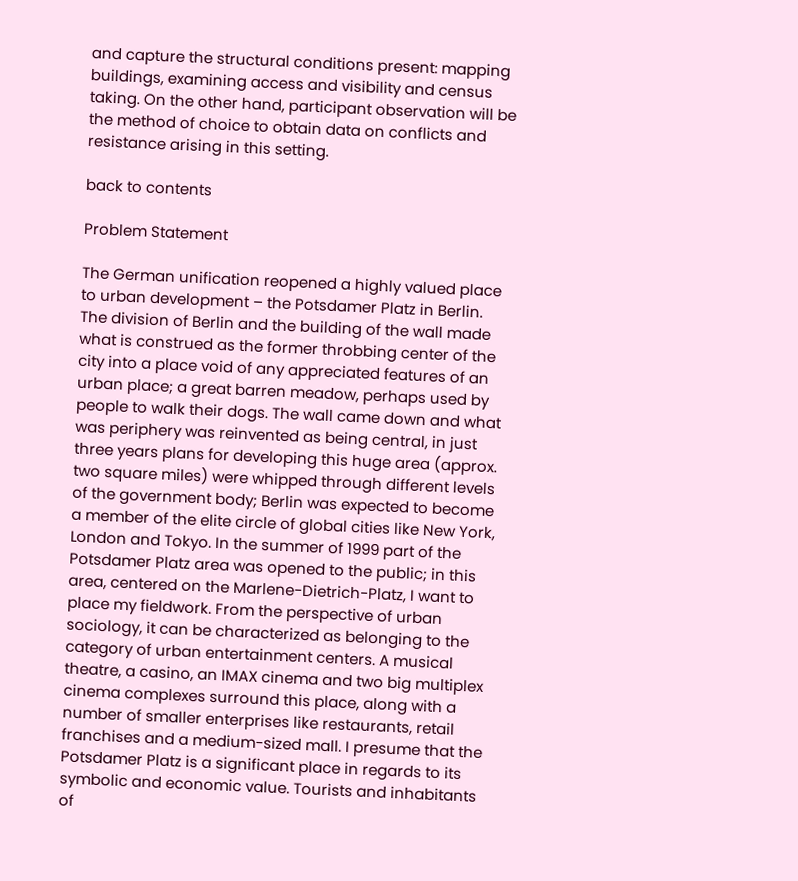and capture the structural conditions present: mapping buildings, examining access and visibility and census taking. On the other hand, participant observation will be the method of choice to obtain data on conflicts and resistance arising in this setting.

back to contents

Problem Statement

The German unification reopened a highly valued place to urban development – the Potsdamer Platz in Berlin. The division of Berlin and the building of the wall made what is construed as the former throbbing center of the city into a place void of any appreciated features of an urban place; a great barren meadow, perhaps used by people to walk their dogs. The wall came down and what was periphery was reinvented as being central, in just three years plans for developing this huge area (approx. two square miles) were whipped through different levels of the government body; Berlin was expected to become a member of the elite circle of global cities like New York, London and Tokyo. In the summer of 1999 part of the Potsdamer Platz area was opened to the public; in this area, centered on the Marlene-Dietrich-Platz, I want to place my fieldwork. From the perspective of urban sociology, it can be characterized as belonging to the category of urban entertainment centers. A musical theatre, a casino, an IMAX cinema and two big multiplex cinema complexes surround this place, along with a number of smaller enterprises like restaurants, retail franchises and a medium-sized mall. I presume that the Potsdamer Platz is a significant place in regards to its symbolic and economic value. Tourists and inhabitants of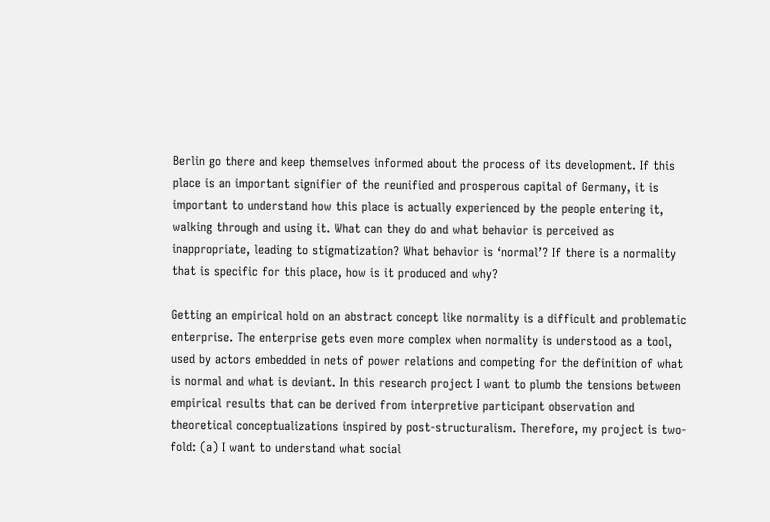Berlin go there and keep themselves informed about the process of its development. If this place is an important signifier of the reunified and prosperous capital of Germany, it is important to understand how this place is actually experienced by the people entering it, walking through and using it. What can they do and what behavior is perceived as inappropriate, leading to stigmatization? What behavior is ‘normal’? If there is a normality that is specific for this place, how is it produced and why?

Getting an empirical hold on an abstract concept like normality is a difficult and problematic enterprise. The enterprise gets even more complex when normality is understood as a tool, used by actors embedded in nets of power relations and competing for the definition of what is normal and what is deviant. In this research project I want to plumb the tensions between empirical results that can be derived from interpretive participant observation and theoretical conceptualizations inspired by post-structuralism. Therefore, my project is two-fold: (a) I want to understand what social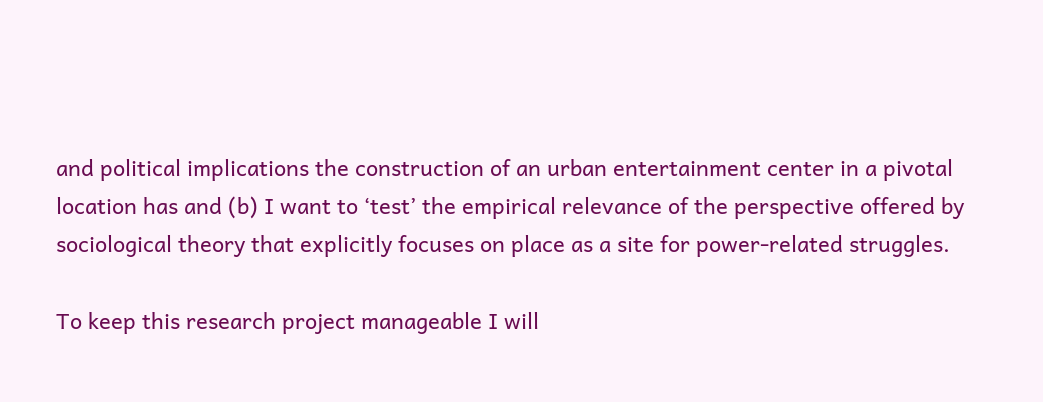and political implications the construction of an urban entertainment center in a pivotal location has and (b) I want to ‘test’ the empirical relevance of the perspective offered by sociological theory that explicitly focuses on place as a site for power-related struggles.

To keep this research project manageable I will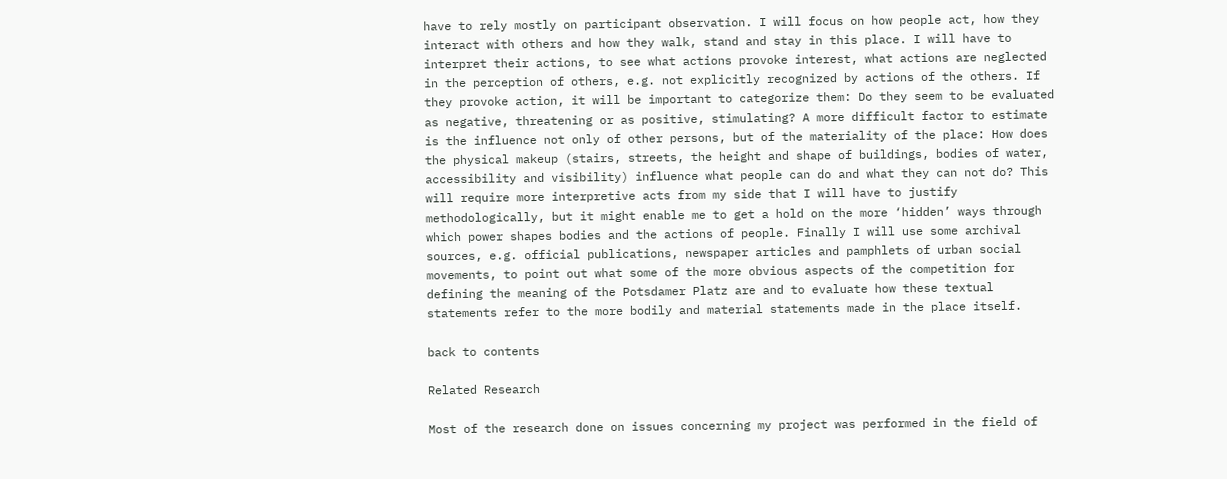have to rely mostly on participant observation. I will focus on how people act, how they interact with others and how they walk, stand and stay in this place. I will have to interpret their actions, to see what actions provoke interest, what actions are neglected in the perception of others, e.g. not explicitly recognized by actions of the others. If they provoke action, it will be important to categorize them: Do they seem to be evaluated as negative, threatening or as positive, stimulating? A more difficult factor to estimate is the influence not only of other persons, but of the materiality of the place: How does the physical makeup (stairs, streets, the height and shape of buildings, bodies of water, accessibility and visibility) influence what people can do and what they can not do? This will require more interpretive acts from my side that I will have to justify methodologically, but it might enable me to get a hold on the more ‘hidden’ ways through which power shapes bodies and the actions of people. Finally I will use some archival sources, e.g. official publications, newspaper articles and pamphlets of urban social movements, to point out what some of the more obvious aspects of the competition for defining the meaning of the Potsdamer Platz are and to evaluate how these textual statements refer to the more bodily and material statements made in the place itself.

back to contents

Related Research

Most of the research done on issues concerning my project was performed in the field of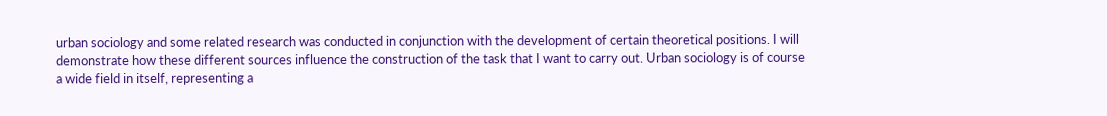urban sociology and some related research was conducted in conjunction with the development of certain theoretical positions. I will demonstrate how these different sources influence the construction of the task that I want to carry out. Urban sociology is of course a wide field in itself, representing a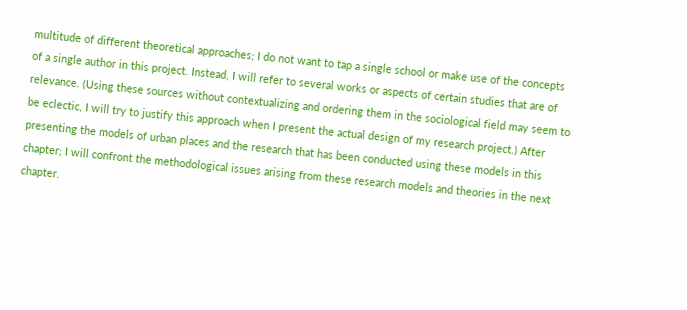multitude of different theoretical approaches; I do not want to tap a single school or make use of the concepts of a single author in this project. Instead, I will refer to several works or aspects of certain studies that are of relevance. (Using these sources without contextualizing and ordering them in the sociological field may seem to be eclectic, I will try to justify this approach when I present the actual design of my research project.) After presenting the models of urban places and the research that has been conducted using these models in this chapter; I will confront the methodological issues arising from these research models and theories in the next chapter.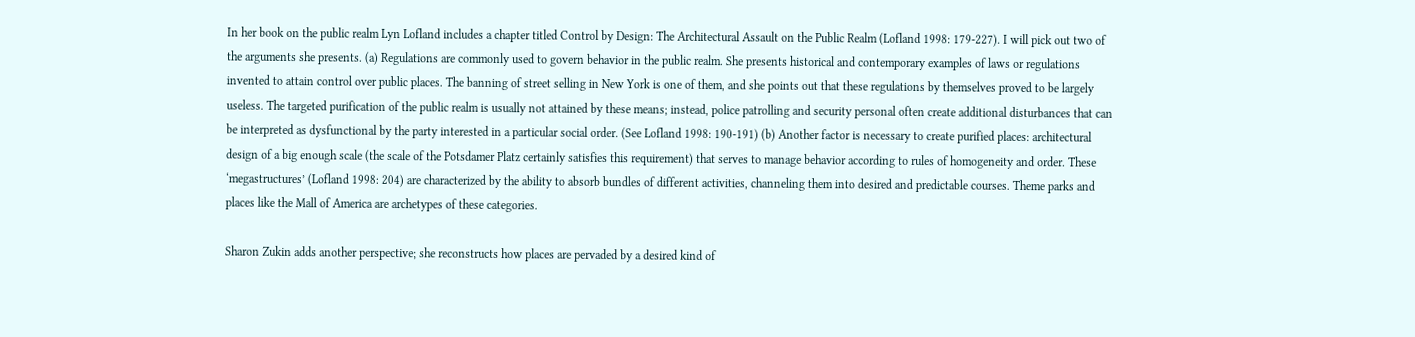In her book on the public realm Lyn Lofland includes a chapter titled Control by Design: The Architectural Assault on the Public Realm (Lofland 1998: 179-227). I will pick out two of the arguments she presents. (a) Regulations are commonly used to govern behavior in the public realm. She presents historical and contemporary examples of laws or regulations invented to attain control over public places. The banning of street selling in New York is one of them, and she points out that these regulations by themselves proved to be largely useless. The targeted purification of the public realm is usually not attained by these means; instead, police patrolling and security personal often create additional disturbances that can be interpreted as dysfunctional by the party interested in a particular social order. (See Lofland 1998: 190-191) (b) Another factor is necessary to create purified places: architectural design of a big enough scale (the scale of the Potsdamer Platz certainly satisfies this requirement) that serves to manage behavior according to rules of homogeneity and order. These ‘megastructures’ (Lofland 1998: 204) are characterized by the ability to absorb bundles of different activities, channeling them into desired and predictable courses. Theme parks and places like the Mall of America are archetypes of these categories.

Sharon Zukin adds another perspective; she reconstructs how places are pervaded by a desired kind of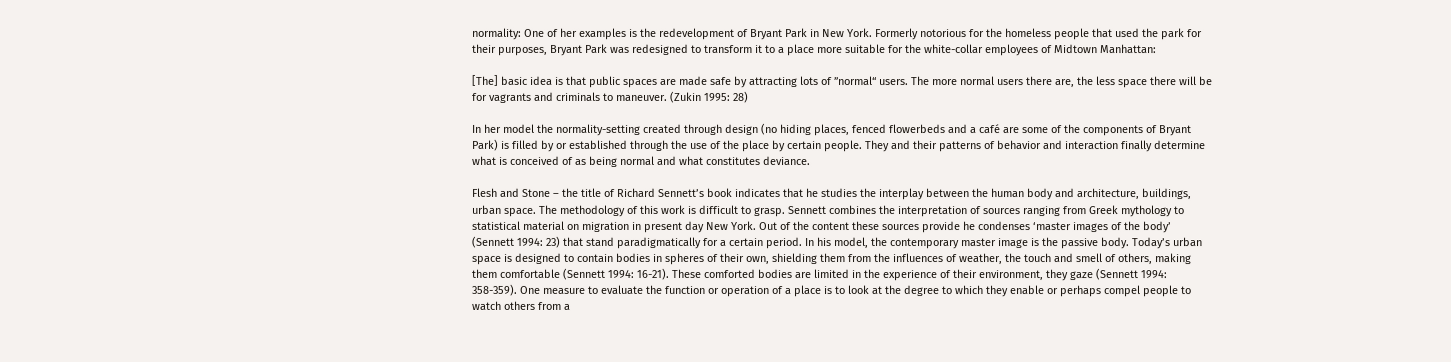normality: One of her examples is the redevelopment of Bryant Park in New York. Formerly notorious for the homeless people that used the park for their purposes, Bryant Park was redesigned to transform it to a place more suitable for the white-collar employees of Midtown Manhattan:

[The] basic idea is that public spaces are made safe by attracting lots of ”normal“ users. The more normal users there are, the less space there will be for vagrants and criminals to maneuver. (Zukin 1995: 28)

In her model the normality-setting created through design (no hiding places, fenced flowerbeds and a café are some of the components of Bryant Park) is filled by or established through the use of the place by certain people. They and their patterns of behavior and interaction finally determine what is conceived of as being normal and what constitutes deviance.

Flesh and Stone – the title of Richard Sennett’s book indicates that he studies the interplay between the human body and architecture, buildings, urban space. The methodology of this work is difficult to grasp. Sennett combines the interpretation of sources ranging from Greek mythology to statistical material on migration in present day New York. Out of the content these sources provide he condenses ‘master images of the body’ (Sennett 1994: 23) that stand paradigmatically for a certain period. In his model, the contemporary master image is the passive body. Today’s urban space is designed to contain bodies in spheres of their own, shielding them from the influences of weather, the touch and smell of others, making them comfortable (Sennett 1994: 16-21). These comforted bodies are limited in the experience of their environment, they gaze (Sennett 1994: 358-359). One measure to evaluate the function or operation of a place is to look at the degree to which they enable or perhaps compel people to watch others from a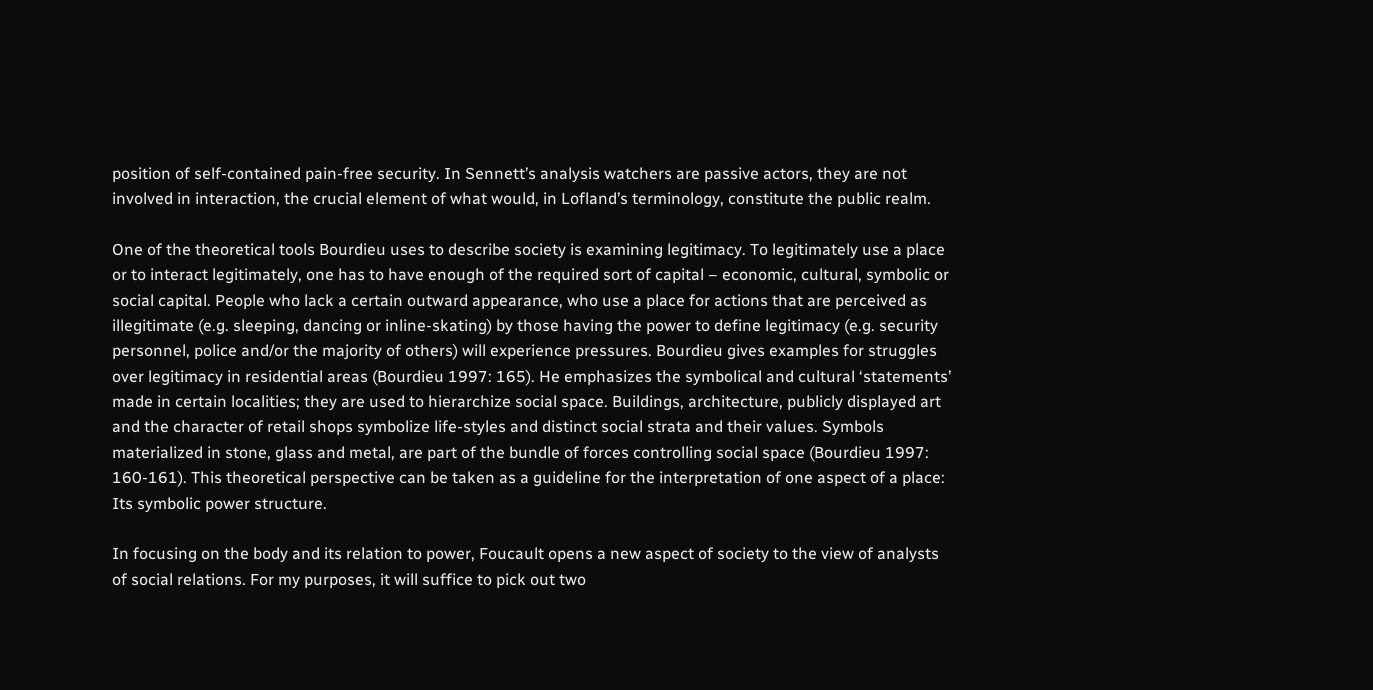position of self-contained pain-free security. In Sennett’s analysis watchers are passive actors, they are not involved in interaction, the crucial element of what would, in Lofland’s terminology, constitute the public realm.

One of the theoretical tools Bourdieu uses to describe society is examining legitimacy. To legitimately use a place or to interact legitimately, one has to have enough of the required sort of capital – economic, cultural, symbolic or social capital. People who lack a certain outward appearance, who use a place for actions that are perceived as illegitimate (e.g. sleeping, dancing or inline-skating) by those having the power to define legitimacy (e.g. security personnel, police and/or the majority of others) will experience pressures. Bourdieu gives examples for struggles over legitimacy in residential areas (Bourdieu 1997: 165). He emphasizes the symbolical and cultural ‘statements’ made in certain localities; they are used to hierarchize social space. Buildings, architecture, publicly displayed art and the character of retail shops symbolize life-styles and distinct social strata and their values. Symbols materialized in stone, glass and metal, are part of the bundle of forces controlling social space (Bourdieu 1997: 160-161). This theoretical perspective can be taken as a guideline for the interpretation of one aspect of a place: Its symbolic power structure.

In focusing on the body and its relation to power, Foucault opens a new aspect of society to the view of analysts of social relations. For my purposes, it will suffice to pick out two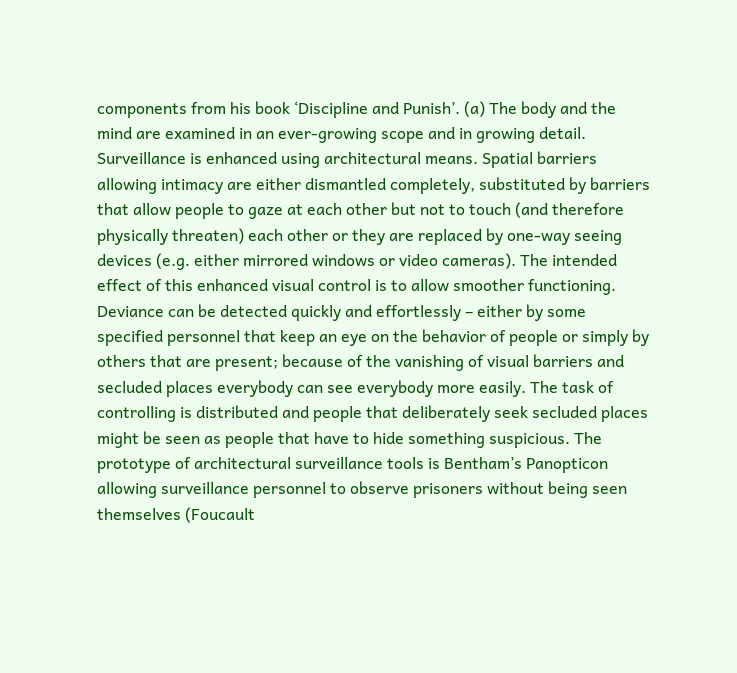components from his book ‘Discipline and Punish’. (a) The body and the mind are examined in an ever-growing scope and in growing detail. Surveillance is enhanced using architectural means. Spatial barriers allowing intimacy are either dismantled completely, substituted by barriers that allow people to gaze at each other but not to touch (and therefore physically threaten) each other or they are replaced by one-way seeing devices (e.g. either mirrored windows or video cameras). The intended effect of this enhanced visual control is to allow smoother functioning. Deviance can be detected quickly and effortlessly – either by some specified personnel that keep an eye on the behavior of people or simply by others that are present; because of the vanishing of visual barriers and secluded places everybody can see everybody more easily. The task of controlling is distributed and people that deliberately seek secluded places might be seen as people that have to hide something suspicious. The prototype of architectural surveillance tools is Bentham’s Panopticon allowing surveillance personnel to observe prisoners without being seen themselves (Foucault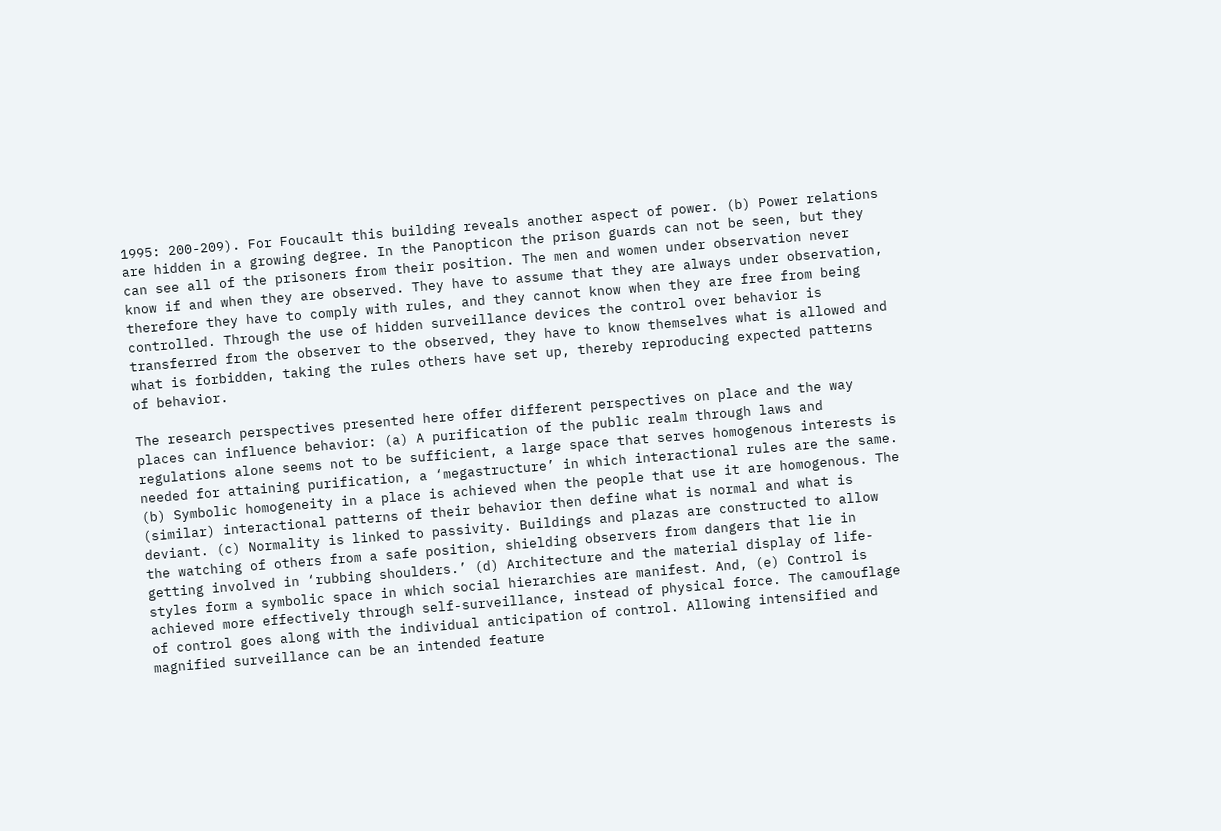1995: 200-209). For Foucault this building reveals another aspect of power. (b) Power relations are hidden in a growing degree. In the Panopticon the prison guards can not be seen, but they can see all of the prisoners from their position. The men and women under observation never know if and when they are observed. They have to assume that they are always under observation, therefore they have to comply with rules, and they cannot know when they are free from being controlled. Through the use of hidden surveillance devices the control over behavior is transferred from the observer to the observed, they have to know themselves what is allowed and what is forbidden, taking the rules others have set up, thereby reproducing expected patterns of behavior.

The research perspectives presented here offer different perspectives on place and the way places can influence behavior: (a) A purification of the public realm through laws and regulations alone seems not to be sufficient, a large space that serves homogenous interests is needed for attaining purification, a ‘megastructure’ in which interactional rules are the same. (b) Symbolic homogeneity in a place is achieved when the people that use it are homogenous. The (similar) interactional patterns of their behavior then define what is normal and what is deviant. (c) Normality is linked to passivity. Buildings and plazas are constructed to allow the watching of others from a safe position, shielding observers from dangers that lie in getting involved in ‘rubbing shoulders.’ (d) Architecture and the material display of life-styles form a symbolic space in which social hierarchies are manifest. And, (e) Control is achieved more effectively through self-surveillance, instead of physical force. The camouflage of control goes along with the individual anticipation of control. Allowing intensified and magnified surveillance can be an intended feature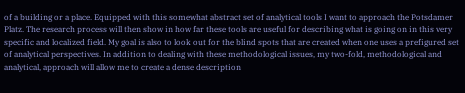of a building or a place. Equipped with this somewhat abstract set of analytical tools I want to approach the Potsdamer Platz. The research process will then show in how far these tools are useful for describing what is going on in this very specific and localized field. My goal is also to look out for the blind spots that are created when one uses a prefigured set of analytical perspectives. In addition to dealing with these methodological issues, my two-fold, methodological and analytical, approach will allow me to create a dense description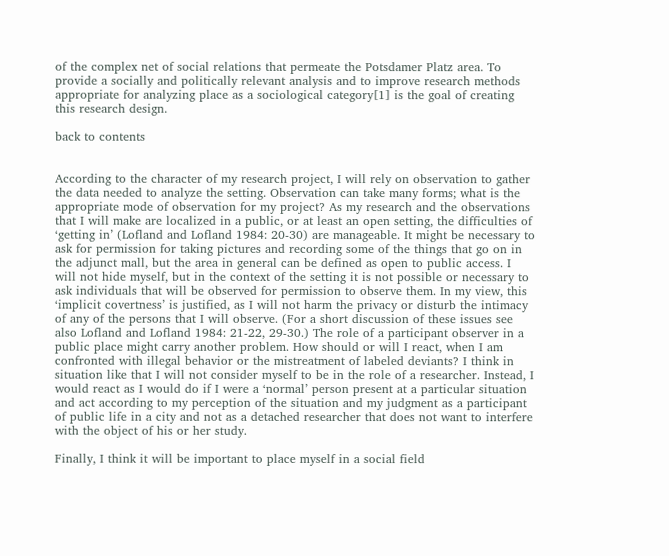of the complex net of social relations that permeate the Potsdamer Platz area. To provide a socially and politically relevant analysis and to improve research methods appropriate for analyzing place as a sociological category[1] is the goal of creating this research design.

back to contents


According to the character of my research project, I will rely on observation to gather the data needed to analyze the setting. Observation can take many forms; what is the appropriate mode of observation for my project? As my research and the observations that I will make are localized in a public, or at least an open setting, the difficulties of ‘getting in’ (Lofland and Lofland 1984: 20-30) are manageable. It might be necessary to ask for permission for taking pictures and recording some of the things that go on in the adjunct mall, but the area in general can be defined as open to public access. I will not hide myself, but in the context of the setting it is not possible or necessary to ask individuals that will be observed for permission to observe them. In my view, this ‘implicit covertness’ is justified, as I will not harm the privacy or disturb the intimacy of any of the persons that I will observe. (For a short discussion of these issues see also Lofland and Lofland 1984: 21-22, 29-30.) The role of a participant observer in a public place might carry another problem. How should or will I react, when I am confronted with illegal behavior or the mistreatment of labeled deviants? I think in situation like that I will not consider myself to be in the role of a researcher. Instead, I would react as I would do if I were a ‘normal’ person present at a particular situation and act according to my perception of the situation and my judgment as a participant of public life in a city and not as a detached researcher that does not want to interfere with the object of his or her study.

Finally, I think it will be important to place myself in a social field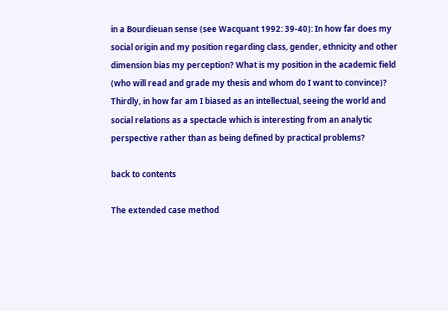in a Bourdieuan sense (see Wacquant 1992: 39-40): In how far does my social origin and my position regarding class, gender, ethnicity and other dimension bias my perception? What is my position in the academic field (who will read and grade my thesis and whom do I want to convince)? Thirdly, in how far am I biased as an intellectual, seeing the world and social relations as a spectacle which is interesting from an analytic perspective rather than as being defined by practical problems?

back to contents

The extended case method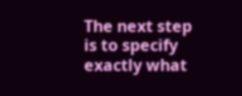The next step is to specify exactly what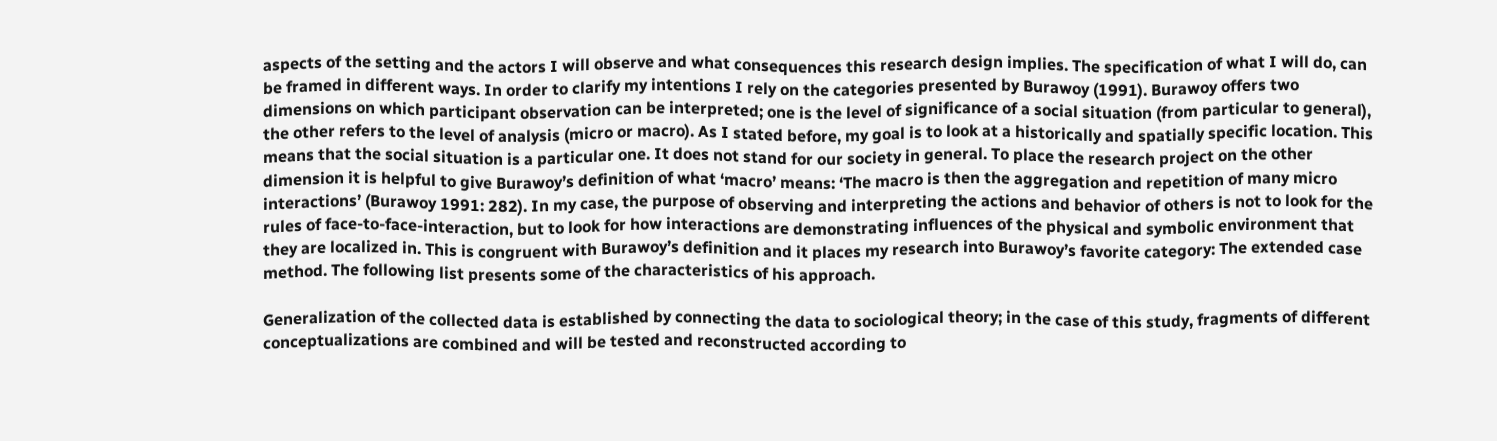aspects of the setting and the actors I will observe and what consequences this research design implies. The specification of what I will do, can be framed in different ways. In order to clarify my intentions I rely on the categories presented by Burawoy (1991). Burawoy offers two dimensions on which participant observation can be interpreted; one is the level of significance of a social situation (from particular to general), the other refers to the level of analysis (micro or macro). As I stated before, my goal is to look at a historically and spatially specific location. This means that the social situation is a particular one. It does not stand for our society in general. To place the research project on the other dimension it is helpful to give Burawoy’s definition of what ‘macro’ means: ‘The macro is then the aggregation and repetition of many micro interactions’ (Burawoy 1991: 282). In my case, the purpose of observing and interpreting the actions and behavior of others is not to look for the rules of face-to-face-interaction, but to look for how interactions are demonstrating influences of the physical and symbolic environment that they are localized in. This is congruent with Burawoy’s definition and it places my research into Burawoy’s favorite category: The extended case method. The following list presents some of the characteristics of his approach.

Generalization of the collected data is established by connecting the data to sociological theory; in the case of this study, fragments of different conceptualizations are combined and will be tested and reconstructed according to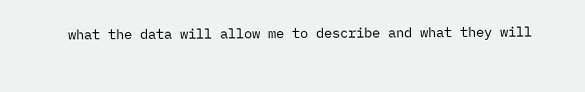what the data will allow me to describe and what they will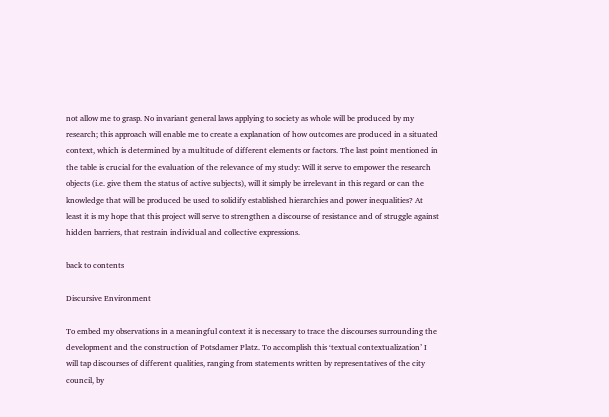not allow me to grasp. No invariant general laws applying to society as whole will be produced by my research; this approach will enable me to create a explanation of how outcomes are produced in a situated context, which is determined by a multitude of different elements or factors. The last point mentioned in the table is crucial for the evaluation of the relevance of my study: Will it serve to empower the research objects (i.e. give them the status of active subjects), will it simply be irrelevant in this regard or can the knowledge that will be produced be used to solidify established hierarchies and power inequalities? At least it is my hope that this project will serve to strengthen a discourse of resistance and of struggle against hidden barriers, that restrain individual and collective expressions.

back to contents

Discursive Environment

To embed my observations in a meaningful context it is necessary to trace the discourses surrounding the development and the construction of Potsdamer Platz. To accomplish this ‘textual contextualization’ I will tap discourses of different qualities, ranging from statements written by representatives of the city council, by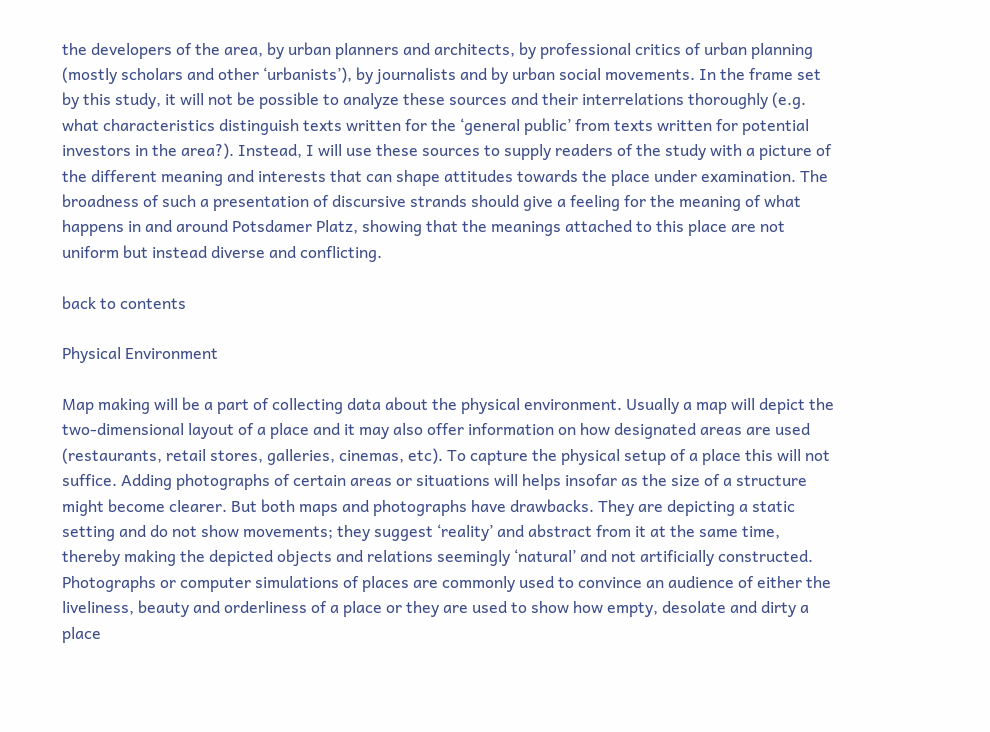the developers of the area, by urban planners and architects, by professional critics of urban planning (mostly scholars and other ‘urbanists’), by journalists and by urban social movements. In the frame set by this study, it will not be possible to analyze these sources and their interrelations thoroughly (e.g. what characteristics distinguish texts written for the ‘general public’ from texts written for potential investors in the area?). Instead, I will use these sources to supply readers of the study with a picture of the different meaning and interests that can shape attitudes towards the place under examination. The broadness of such a presentation of discursive strands should give a feeling for the meaning of what happens in and around Potsdamer Platz, showing that the meanings attached to this place are not uniform but instead diverse and conflicting.

back to contents

Physical Environment

Map making will be a part of collecting data about the physical environment. Usually a map will depict the two-dimensional layout of a place and it may also offer information on how designated areas are used (restaurants, retail stores, galleries, cinemas, etc). To capture the physical setup of a place this will not suffice. Adding photographs of certain areas or situations will helps insofar as the size of a structure might become clearer. But both maps and photographs have drawbacks. They are depicting a static setting and do not show movements; they suggest ‘reality’ and abstract from it at the same time, thereby making the depicted objects and relations seemingly ‘natural’ and not artificially constructed. Photographs or computer simulations of places are commonly used to convince an audience of either the liveliness, beauty and orderliness of a place or they are used to show how empty, desolate and dirty a place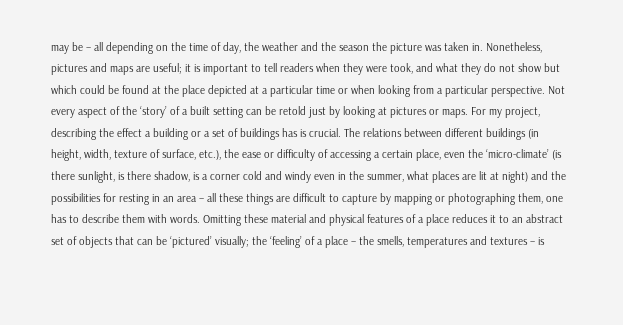may be – all depending on the time of day, the weather and the season the picture was taken in. Nonetheless, pictures and maps are useful; it is important to tell readers when they were took, and what they do not show but which could be found at the place depicted at a particular time or when looking from a particular perspective. Not every aspect of the ‘story’ of a built setting can be retold just by looking at pictures or maps. For my project, describing the effect a building or a set of buildings has is crucial. The relations between different buildings (in height, width, texture of surface, etc.), the ease or difficulty of accessing a certain place, even the ‘micro-climate’ (is there sunlight, is there shadow, is a corner cold and windy even in the summer, what places are lit at night) and the possibilities for resting in an area – all these things are difficult to capture by mapping or photographing them, one has to describe them with words. Omitting these material and physical features of a place reduces it to an abstract set of objects that can be ‘pictured’ visually; the ‘feeling’ of a place – the smells, temperatures and textures – is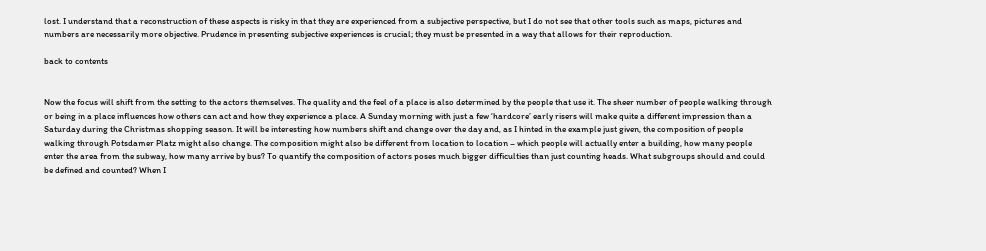lost. I understand that a reconstruction of these aspects is risky in that they are experienced from a subjective perspective, but I do not see that other tools such as maps, pictures and numbers are necessarily more objective. Prudence in presenting subjective experiences is crucial; they must be presented in a way that allows for their reproduction.

back to contents


Now the focus will shift from the setting to the actors themselves. The quality and the feel of a place is also determined by the people that use it. The sheer number of people walking through or being in a place influences how others can act and how they experience a place. A Sunday morning with just a few ‘hardcore’ early risers will make quite a different impression than a Saturday during the Christmas shopping season. It will be interesting how numbers shift and change over the day and, as I hinted in the example just given, the composition of people walking through Potsdamer Platz might also change. The composition might also be different from location to location – which people will actually enter a building, how many people enter the area from the subway, how many arrive by bus? To quantify the composition of actors poses much bigger difficulties than just counting heads. What subgroups should and could be defined and counted? When I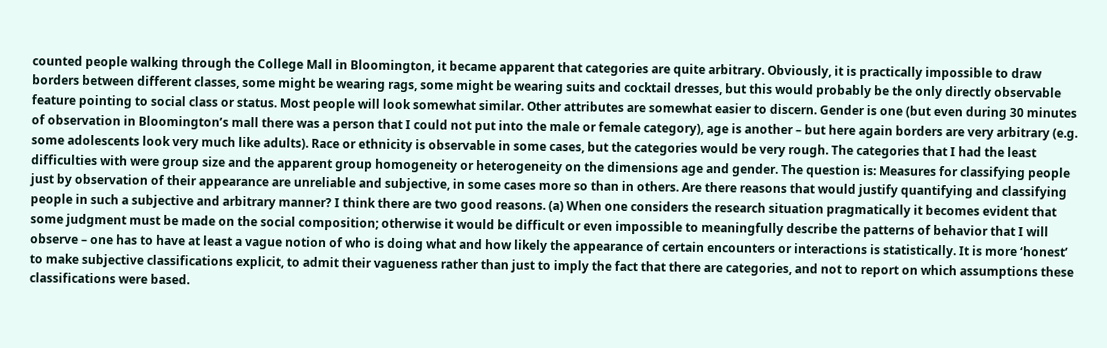counted people walking through the College Mall in Bloomington, it became apparent that categories are quite arbitrary. Obviously, it is practically impossible to draw borders between different classes, some might be wearing rags, some might be wearing suits and cocktail dresses, but this would probably be the only directly observable feature pointing to social class or status. Most people will look somewhat similar. Other attributes are somewhat easier to discern. Gender is one (but even during 30 minutes of observation in Bloomington’s mall there was a person that I could not put into the male or female category), age is another – but here again borders are very arbitrary (e.g. some adolescents look very much like adults). Race or ethnicity is observable in some cases, but the categories would be very rough. The categories that I had the least difficulties with were group size and the apparent group homogeneity or heterogeneity on the dimensions age and gender. The question is: Measures for classifying people just by observation of their appearance are unreliable and subjective, in some cases more so than in others. Are there reasons that would justify quantifying and classifying people in such a subjective and arbitrary manner? I think there are two good reasons. (a) When one considers the research situation pragmatically it becomes evident that some judgment must be made on the social composition; otherwise it would be difficult or even impossible to meaningfully describe the patterns of behavior that I will observe – one has to have at least a vague notion of who is doing what and how likely the appearance of certain encounters or interactions is statistically. It is more ‘honest’ to make subjective classifications explicit, to admit their vagueness rather than just to imply the fact that there are categories, and not to report on which assumptions these classifications were based.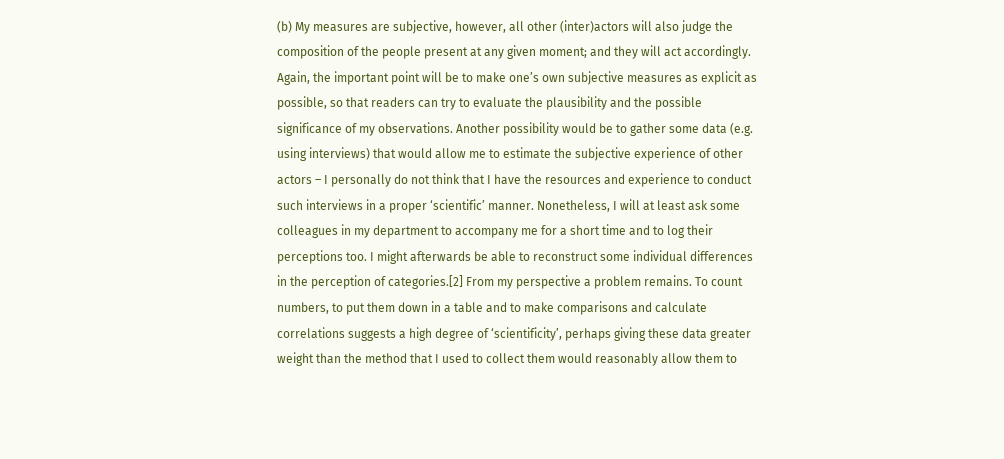(b) My measures are subjective, however, all other (inter)actors will also judge the composition of the people present at any given moment; and they will act accordingly. Again, the important point will be to make one’s own subjective measures as explicit as possible, so that readers can try to evaluate the plausibility and the possible significance of my observations. Another possibility would be to gather some data (e.g. using interviews) that would allow me to estimate the subjective experience of other actors – I personally do not think that I have the resources and experience to conduct such interviews in a proper ‘scientific’ manner. Nonetheless, I will at least ask some colleagues in my department to accompany me for a short time and to log their perceptions too. I might afterwards be able to reconstruct some individual differences in the perception of categories.[2] From my perspective a problem remains. To count numbers, to put them down in a table and to make comparisons and calculate correlations suggests a high degree of ‘scientificity’, perhaps giving these data greater weight than the method that I used to collect them would reasonably allow them to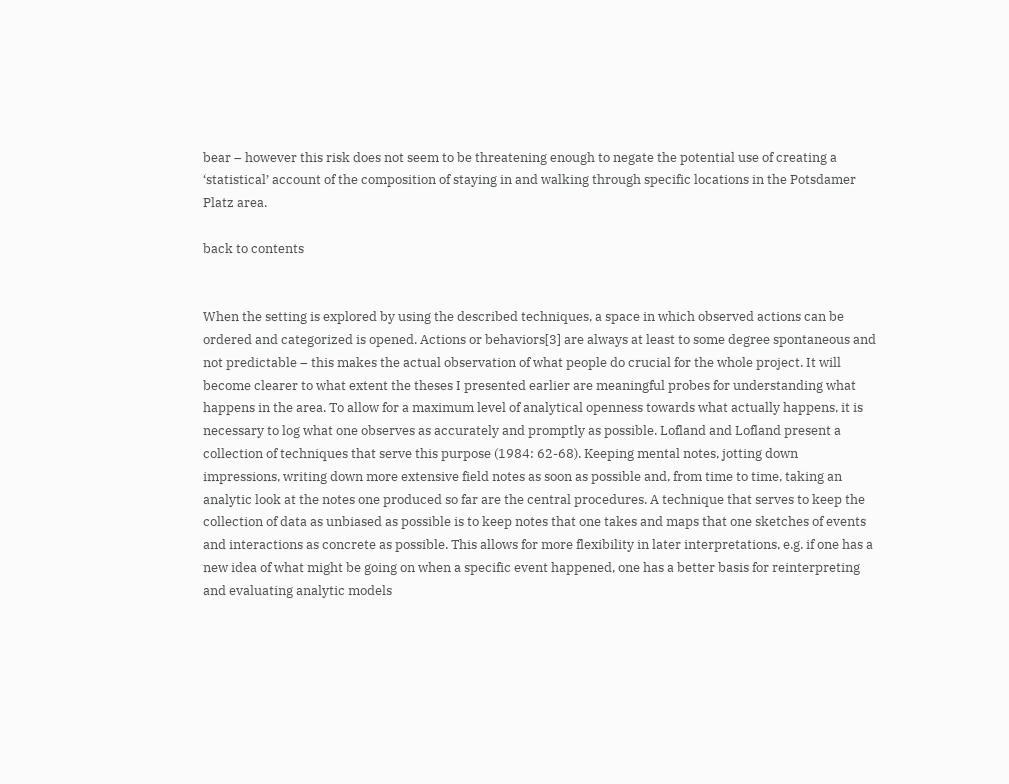bear – however this risk does not seem to be threatening enough to negate the potential use of creating a ‘statistical’ account of the composition of staying in and walking through specific locations in the Potsdamer Platz area.

back to contents


When the setting is explored by using the described techniques, a space in which observed actions can be ordered and categorized is opened. Actions or behaviors[3] are always at least to some degree spontaneous and not predictable – this makes the actual observation of what people do crucial for the whole project. It will become clearer to what extent the theses I presented earlier are meaningful probes for understanding what happens in the area. To allow for a maximum level of analytical openness towards what actually happens, it is necessary to log what one observes as accurately and promptly as possible. Lofland and Lofland present a collection of techniques that serve this purpose (1984: 62-68). Keeping mental notes, jotting down impressions, writing down more extensive field notes as soon as possible and, from time to time, taking an analytic look at the notes one produced so far are the central procedures. A technique that serves to keep the collection of data as unbiased as possible is to keep notes that one takes and maps that one sketches of events and interactions as concrete as possible. This allows for more flexibility in later interpretations, e.g. if one has a new idea of what might be going on when a specific event happened, one has a better basis for reinterpreting and evaluating analytic models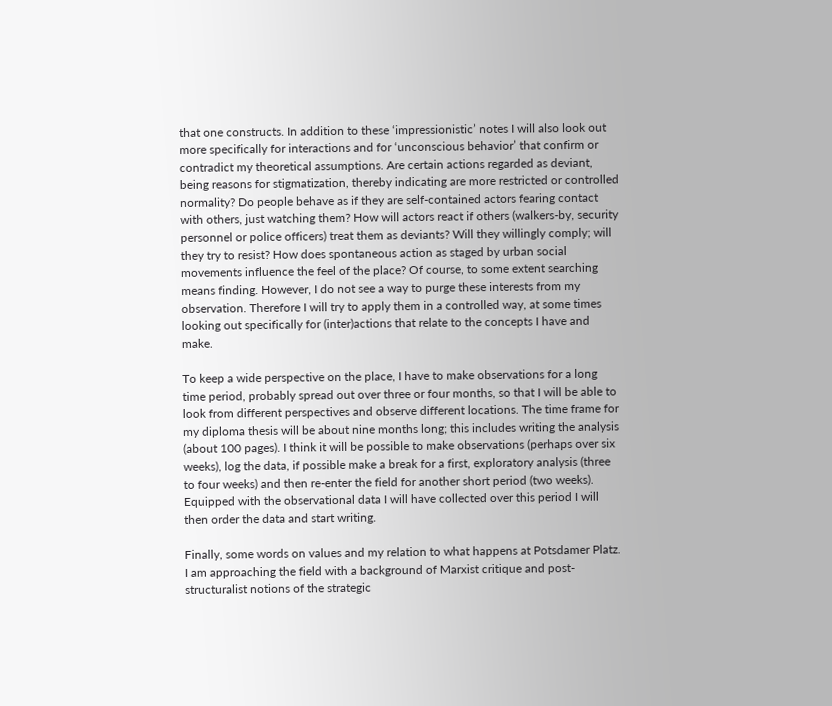that one constructs. In addition to these ‘impressionistic’ notes I will also look out more specifically for interactions and for ‘unconscious behavior’ that confirm or contradict my theoretical assumptions. Are certain actions regarded as deviant, being reasons for stigmatization, thereby indicating are more restricted or controlled normality? Do people behave as if they are self-contained actors fearing contact with others, just watching them? How will actors react if others (walkers-by, security personnel or police officers) treat them as deviants? Will they willingly comply; will they try to resist? How does spontaneous action as staged by urban social movements influence the feel of the place? Of course, to some extent searching means finding. However, I do not see a way to purge these interests from my observation. Therefore I will try to apply them in a controlled way, at some times looking out specifically for (inter)actions that relate to the concepts I have and make.

To keep a wide perspective on the place, I have to make observations for a long time period, probably spread out over three or four months, so that I will be able to look from different perspectives and observe different locations. The time frame for my diploma thesis will be about nine months long; this includes writing the analysis (about 100 pages). I think it will be possible to make observations (perhaps over six weeks), log the data, if possible make a break for a first, exploratory analysis (three to four weeks) and then re-enter the field for another short period (two weeks). Equipped with the observational data I will have collected over this period I will then order the data and start writing.

Finally, some words on values and my relation to what happens at Potsdamer Platz. I am approaching the field with a background of Marxist critique and post-structuralist notions of the strategic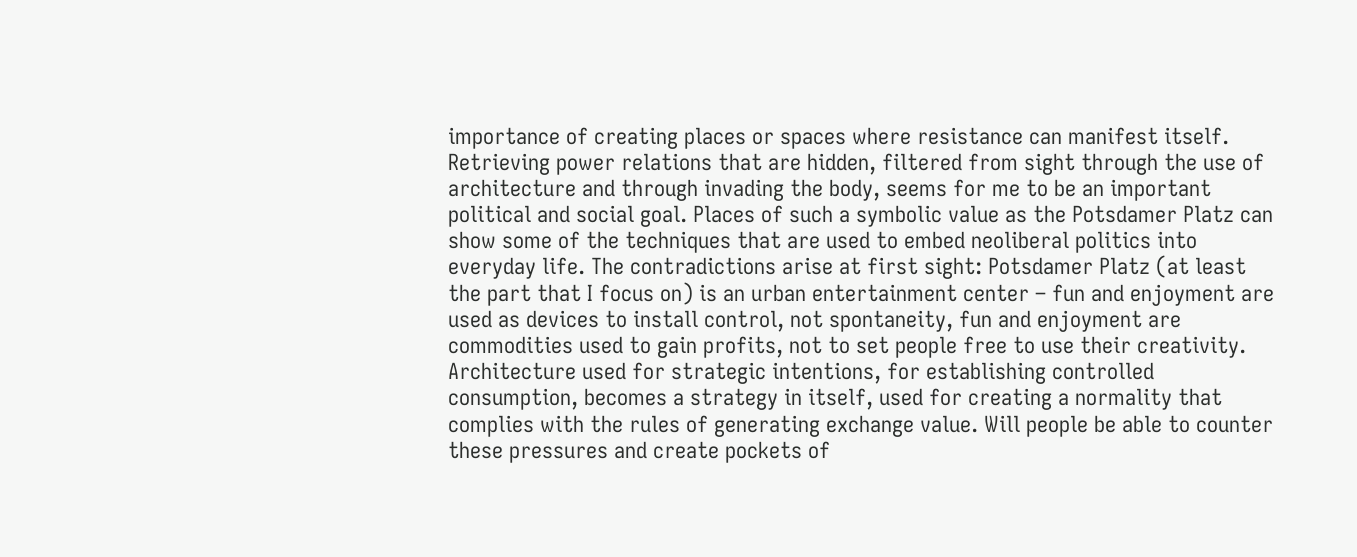importance of creating places or spaces where resistance can manifest itself. Retrieving power relations that are hidden, filtered from sight through the use of architecture and through invading the body, seems for me to be an important political and social goal. Places of such a symbolic value as the Potsdamer Platz can show some of the techniques that are used to embed neoliberal politics into everyday life. The contradictions arise at first sight: Potsdamer Platz (at least the part that I focus on) is an urban entertainment center – fun and enjoyment are used as devices to install control, not spontaneity, fun and enjoyment are commodities used to gain profits, not to set people free to use their creativity. Architecture used for strategic intentions, for establishing controlled consumption, becomes a strategy in itself, used for creating a normality that complies with the rules of generating exchange value. Will people be able to counter these pressures and create pockets of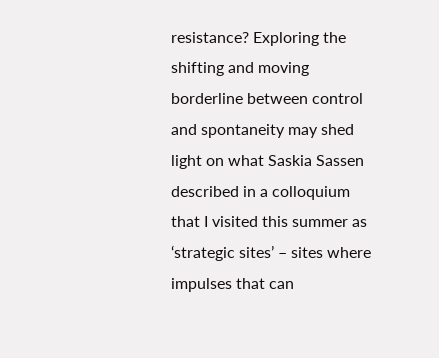resistance? Exploring the shifting and moving borderline between control and spontaneity may shed light on what Saskia Sassen described in a colloquium that I visited this summer as ‘strategic sites’ – sites where impulses that can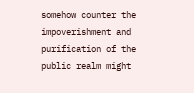somehow counter the impoverishment and purification of the public realm might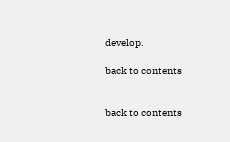develop.

back to contents


back to contents